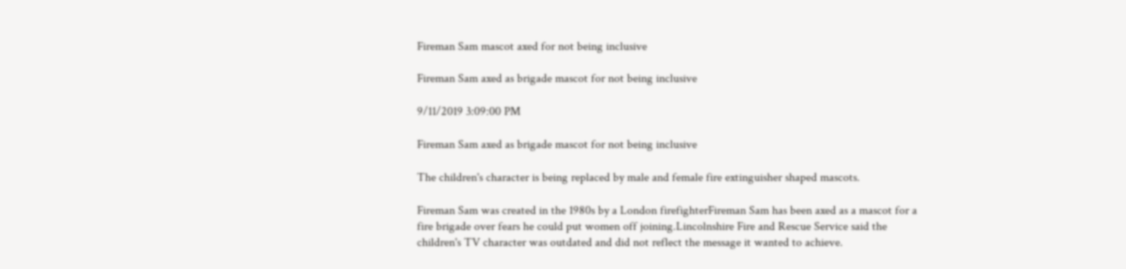Fireman Sam mascot axed for not being inclusive

Fireman Sam axed as brigade mascot for not being inclusive

9/11/2019 3:09:00 PM

Fireman Sam axed as brigade mascot for not being inclusive

The children's character is being replaced by male and female fire extinguisher shaped mascots.

Fireman Sam was created in the 1980s by a London firefighterFireman Sam has been axed as a mascot for a fire brigade over fears he could put women off joining.Lincolnshire Fire and Rescue Service said the children's TV character was outdated and did not reflect the message it wanted to achieve.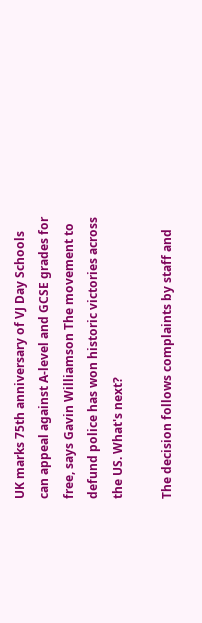UK marks 75th anniversary of VJ Day Schools can appeal against A-level and GCSE grades for free, says Gavin Williamson The movement to defund police has won historic victories across the US. What's next?

The decision follows complaints by staff and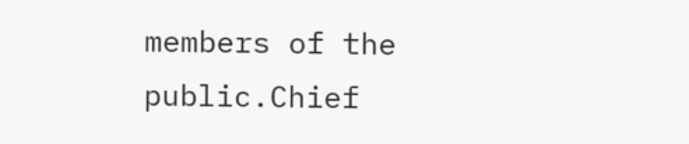members of the public.Chief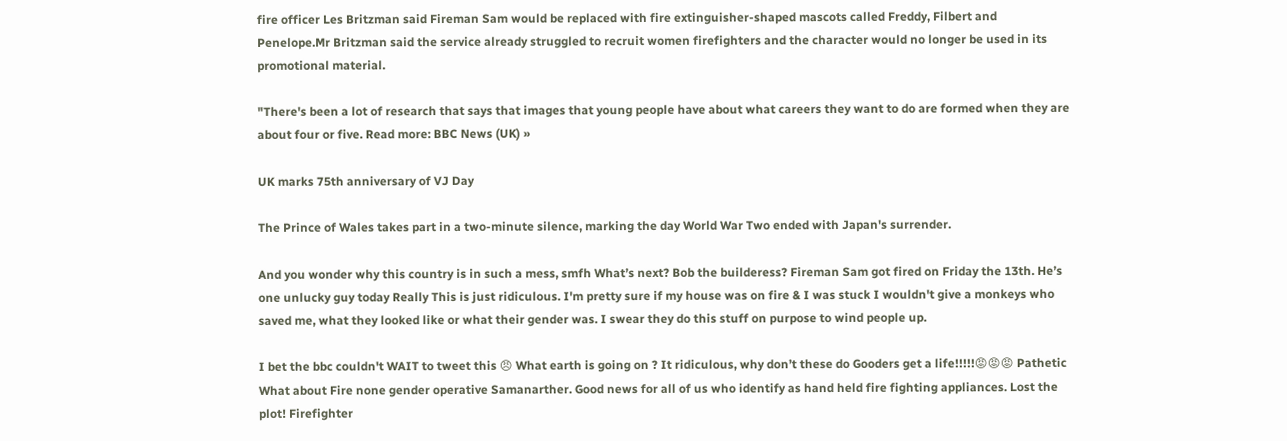fire officer Les Britzman said Fireman Sam would be replaced with fire extinguisher-shaped mascots called Freddy, Filbert and Penelope.Mr Britzman said the service already struggled to recruit women firefighters and the character would no longer be used in its promotional material.

"There's been a lot of research that says that images that young people have about what careers they want to do are formed when they are about four or five. Read more: BBC News (UK) »

UK marks 75th anniversary of VJ Day

The Prince of Wales takes part in a two-minute silence, marking the day World War Two ended with Japan's surrender.

And you wonder why this country is in such a mess, smfh What’s next? Bob the builderess? Fireman Sam got fired on Friday the 13th. He’s one unlucky guy today Really This is just ridiculous. I'm pretty sure if my house was on fire & I was stuck I wouldn't give a monkeys who saved me, what they looked like or what their gender was. I swear they do this stuff on purpose to wind people up.

I bet the bbc couldn't WAIT to tweet this 😠 What earth is going on ? It ridiculous, why don’t these do Gooders get a life!!!!!😡😡😡 Pathetic What about Fire none gender operative Samanarther. Good news for all of us who identify as hand held fire fighting appliances. Lost the plot! Firefighter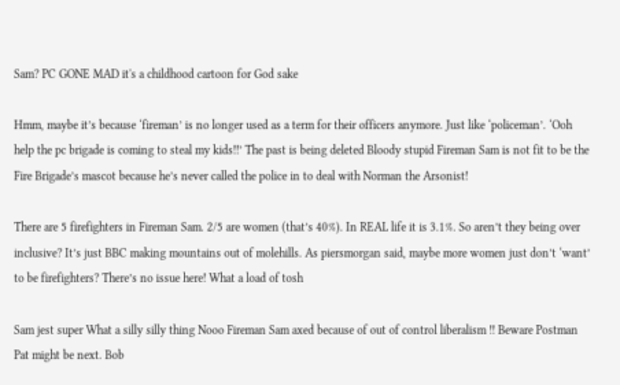Sam? PC GONE MAD it's a childhood cartoon for God sake

Hmm, maybe it’s because ‘fireman’ is no longer used as a term for their officers anymore. Just like ‘policeman’. ‘Ooh help the pc brigade is coming to steal my kids!!’ The past is being deleted Bloody stupid Fireman Sam is not fit to be the Fire Brigade’s mascot because he’s never called the police in to deal with Norman the Arsonist!

There are 5 firefighters in Fireman Sam. 2/5 are women (that’s 40%). In REAL life it is 3.1%. So aren’t they being over inclusive? It’s just BBC making mountains out of molehills. As piersmorgan said, maybe more women just don’t ‘want’ to be firefighters? There’s no issue here! What a load of tosh

Sam jest super What a silly silly thing Nooo Fireman Sam axed because of out of control liberalism !! Beware Postman Pat might be next. Bob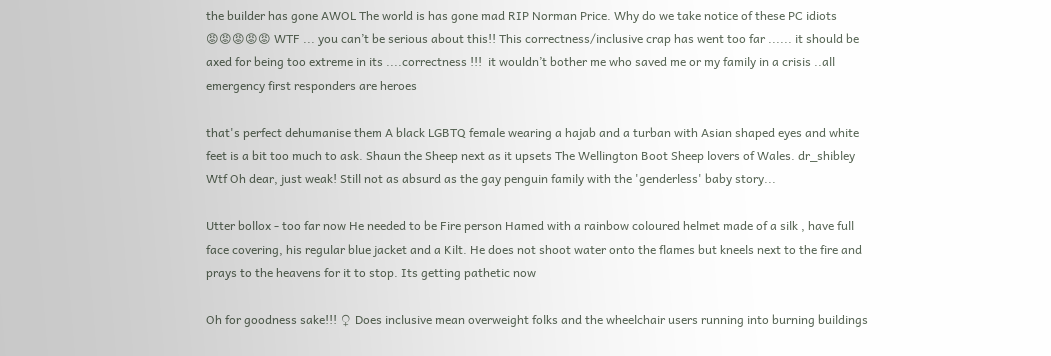the builder has gone AWOL The world is has gone mad RIP Norman Price. Why do we take notice of these PC idiots 😡😡😡😡😡 WTF ... you can’t be serious about this!! This correctness/inclusive crap has went too far ...... it should be axed for being too extreme in its ....correctness !!!  it wouldn’t bother me who saved me or my family in a crisis ..all emergency first responders are heroes

that's perfect dehumanise them A black LGBTQ female wearing a hajab and a turban with Asian shaped eyes and white feet is a bit too much to ask. Shaun the Sheep next as it upsets The Wellington Boot Sheep lovers of Wales. dr_shibley Wtf Oh dear, just weak! Still not as absurd as the gay penguin family with the 'genderless' baby story...

Utter bollox - too far now He needed to be Fire person Hamed with a rainbow coloured helmet made of a silk , have full face covering, his regular blue jacket and a Kilt. He does not shoot water onto the flames but kneels next to the fire and prays to the heavens for it to stop. Its getting pathetic now

Oh for goodness sake!!! ♀ Does inclusive mean overweight folks and the wheelchair users running into burning buildings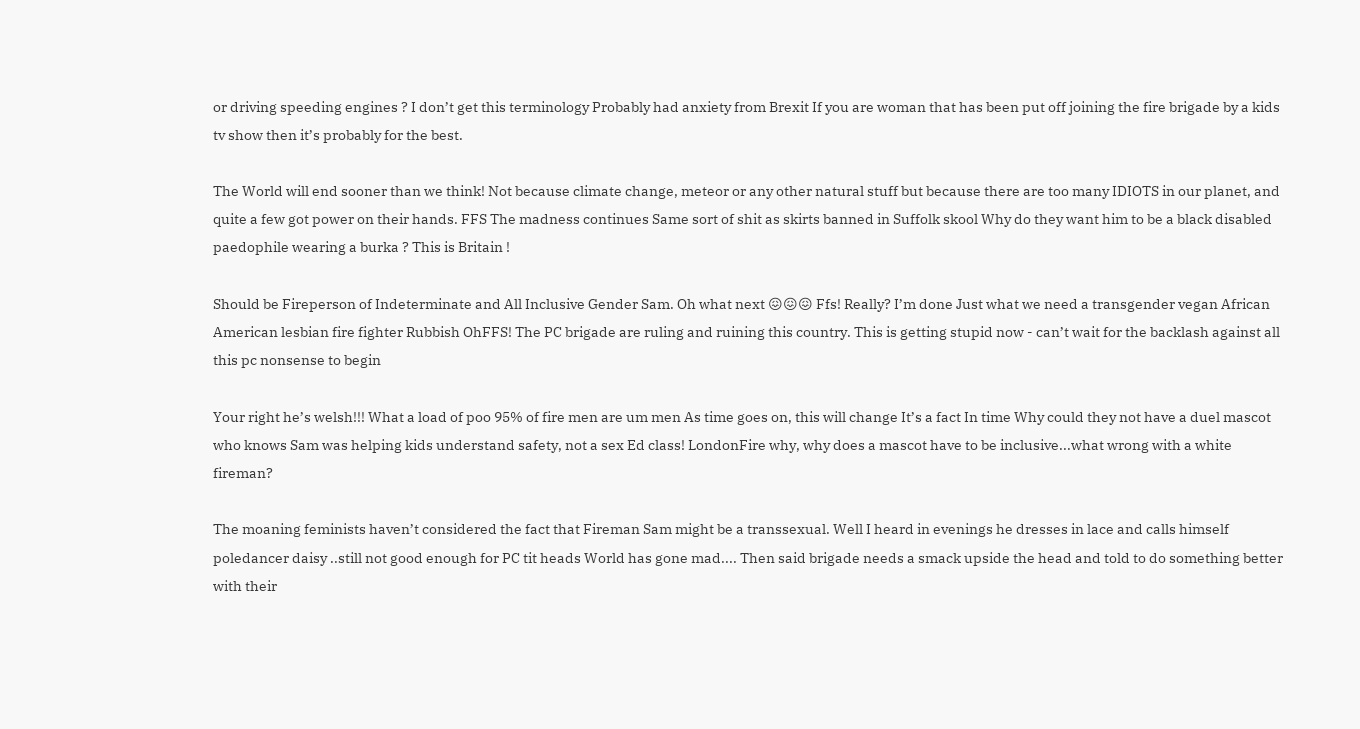or driving speeding engines ? I don’t get this terminology Probably had anxiety from Brexit If you are woman that has been put off joining the fire brigade by a kids tv show then it’s probably for the best.

The World will end sooner than we think! Not because climate change, meteor or any other natural stuff but because there are too many IDIOTS in our planet, and quite a few got power on their hands. FFS The madness continues Same sort of shit as skirts banned in Suffolk skool Why do they want him to be a black disabled paedophile wearing a burka ? This is Britain !

Should be Fireperson of Indeterminate and All Inclusive Gender Sam. Oh what next 😖😖😖 Ffs! Really? I’m done Just what we need a transgender vegan African American lesbian fire fighter Rubbish OhFFS! The PC brigade are ruling and ruining this country. This is getting stupid now - can’t wait for the backlash against all this pc nonsense to begin

Your right he’s welsh!!! What a load of poo 95% of fire men are um men As time goes on, this will change It’s a fact In time Why could they not have a duel mascot who knows Sam was helping kids understand safety, not a sex Ed class! LondonFire why, why does a mascot have to be inclusive...what wrong with a white fireman?

The moaning feminists haven’t considered the fact that Fireman Sam might be a transsexual. Well I heard in evenings he dresses in lace and calls himself poledancer daisy ..still not good enough for PC tit heads World has gone mad.... Then said brigade needs a smack upside the head and told to do something better with their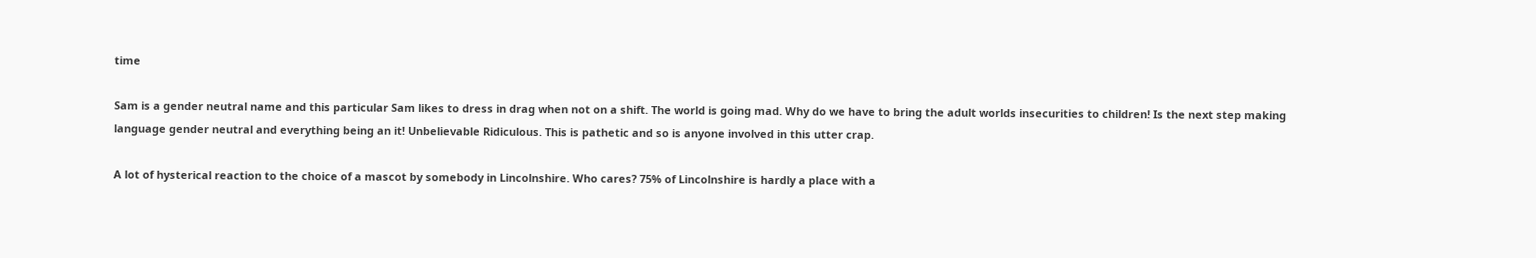time

Sam is a gender neutral name and this particular Sam likes to dress in drag when not on a shift. The world is going mad. Why do we have to bring the adult worlds insecurities to children! Is the next step making language gender neutral and everything being an it! Unbelievable Ridiculous. This is pathetic and so is anyone involved in this utter crap.

A lot of hysterical reaction to the choice of a mascot by somebody in Lincolnshire. Who cares? 75% of Lincolnshire is hardly a place with a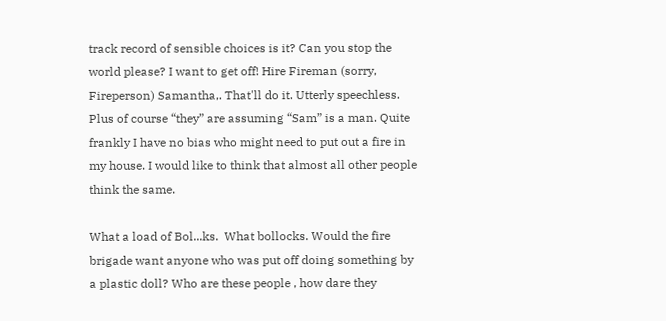track record of sensible choices is it? Can you stop the world please? I want to get off! Hire Fireman (sorry, Fireperson) Samantha,. That'll do it. Utterly speechless. Plus of course “they” are assuming “Sam” is a man. Quite frankly I have no bias who might need to put out a fire in my house. I would like to think that almost all other people think the same.

What a load of Bol...ks.  What bollocks. Would the fire brigade want anyone who was put off doing something by a plastic doll? Who are these people , how dare they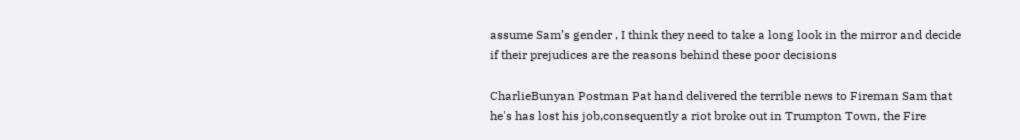assume Sam’s gender , I think they need to take a long look in the mirror and decide if their prejudices are the reasons behind these poor decisions

CharlieBunyan Postman Pat hand delivered the terrible news to Fireman Sam that he's has lost his job,consequently a riot broke out in Trumpton Town, the Fire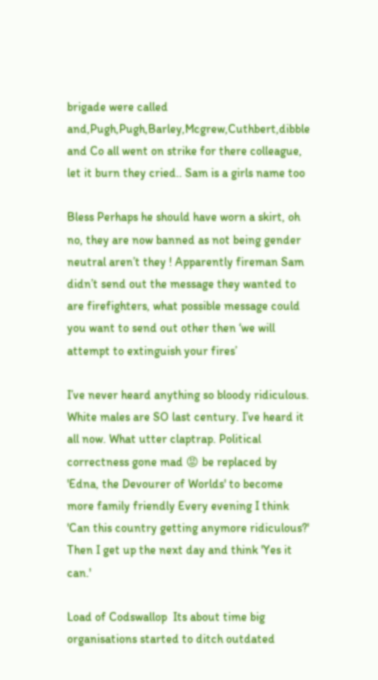brigade were called and,Pugh,Pugh,Barley,Mcgrew,Cuthbert,dibble and Co all went on strike for there colleague, let it burn they cried.. Sam is a girls name too

Bless Perhaps he should have worn a skirt, oh no, they are now banned as not being gender neutral aren’t they ! Apparently fireman Sam didn’t send out the message they wanted to are firefighters, what possible message could you want to send out other then ‘we will attempt to extinguish your fires’

I’ve never heard anything so bloody ridiculous. White males are SO last century. I’ve heard it all now. What utter claptrap. Political correctness gone mad 😡 be replaced by 'Edna, the Devourer of Worlds' to become more family friendly Every evening I think 'Can this country getting anymore ridiculous?' Then I get up the next day and think 'Yes it can.'

Load of Codswallop  Its about time big organisations started to ditch outdated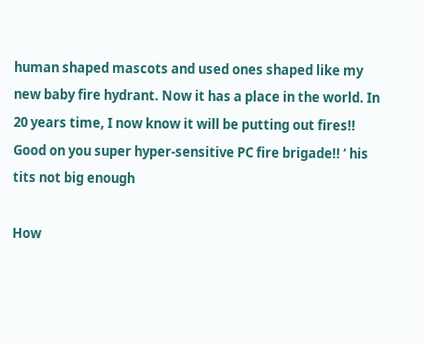human shaped mascots and used ones shaped like my new baby fire hydrant. Now it has a place in the world. In 20 years time, I now know it will be putting out fires!! Good on you super hyper-sensitive PC fire brigade!! ‘ his tits not big enough

How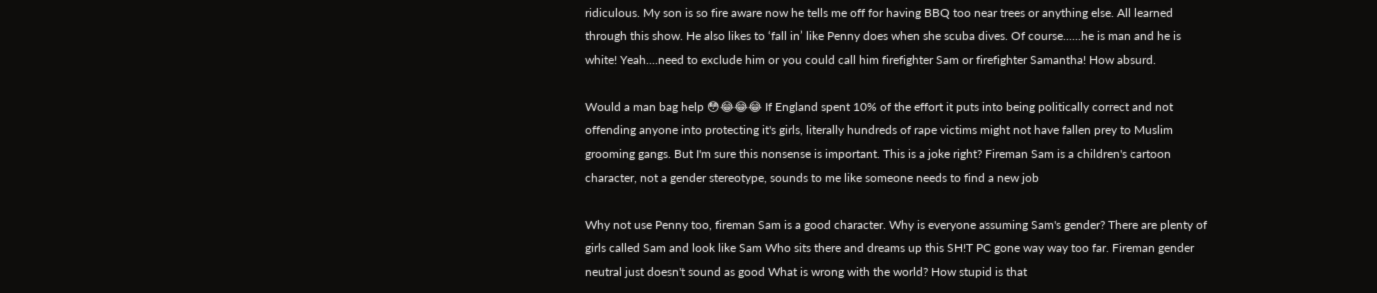ridiculous. My son is so fire aware now he tells me off for having BBQ too near trees or anything else. All learned through this show. He also likes to ‘fall in’ like Penny does when she scuba dives. Of course......he is man and he is white! Yeah....need to exclude him or you could call him firefighter Sam or firefighter Samantha! How absurd.

Would a man bag help 😳😂😂😂 If England spent 10% of the effort it puts into being politically correct and not offending anyone into protecting it's girls, literally hundreds of rape victims might not have fallen prey to Muslim grooming gangs. But I'm sure this nonsense is important. This is a joke right? Fireman Sam is a children's cartoon character, not a gender stereotype, sounds to me like someone needs to find a new job

Why not use Penny too, fireman Sam is a good character. Why is everyone assuming Sam's gender? There are plenty of girls called Sam and look like Sam Who sits there and dreams up this SH!T PC gone way way too far. Fireman gender neutral just doesn't sound as good What is wrong with the world? How stupid is that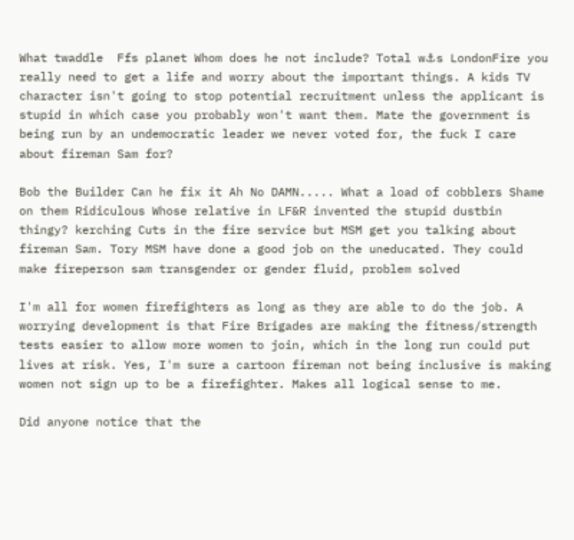What twaddle  Ffs planet Whom does he not include? Total w⚓s LondonFire you really need to get a life and worry about the important things. A kids TV character isn't going to stop potential recruitment unless the applicant is stupid in which case you probably won't want them. Mate the government is being run by an undemocratic leader we never voted for, the fuck I care about fireman Sam for?

Bob the Builder Can he fix it Ah No DAMN..... What a load of cobblers Shame on them Ridiculous Whose relative in LF&R invented the stupid dustbin thingy? kerching Cuts in the fire service but MSM get you talking about fireman Sam. Tory MSM have done a good job on the uneducated. They could make fireperson sam transgender or gender fluid, problem solved

I'm all for women firefighters as long as they are able to do the job. A worrying development is that Fire Brigades are making the fitness/strength tests easier to allow more women to join, which in the long run could put lives at risk. Yes, I'm sure a cartoon fireman not being inclusive is making women not sign up to be a firefighter. Makes all logical sense to me.

Did anyone notice that the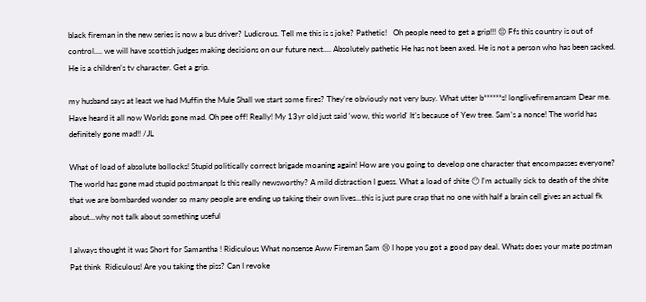black fireman in the new series is now a bus driver? Ludicrous. Tell me this is s joke? Pathetic!   Oh people need to get a grip!!! 😔 Ffs this country is out of control.... we will have scottish judges making decisions on our future next.... Absolutely pathetic He has not been axed. He is not a person who has been sacked. He is a children’s tv character. Get a grip.

my husband says at least we had Muffin the Mule Shall we start some fires? They're obviously not very busy. What utter b******s! longlivefiremansam Dear me. Have heard it all now Worlds gone mad. Oh pee off! Really! My 13yr old just said 'wow, this world' It’s because of Yew tree. Sam’s a nonce! The world has definitely gone mad!! /JL

What of load of absolute bollocks! Stupid politically correct brigade moaning again! How are you going to develop one character that encompasses everyone? The world has gone mad stupid postmanpat Is this really newsworthy? A mild distraction I guess. What a load of shite 😶 I'm actually sick to death of the shite that we are bombarded wonder so many people are ending up taking their own lives...this is just pure crap that no one with half a brain cell gives an actual fk about...why not talk about something useful

I always thought it was Short for Samantha ! Ridiculous What nonsense Aww Fireman Sam 😢 I hope you got a good pay deal. Whats does your mate postman Pat think  Ridiculous! Are you taking the piss? Can I revoke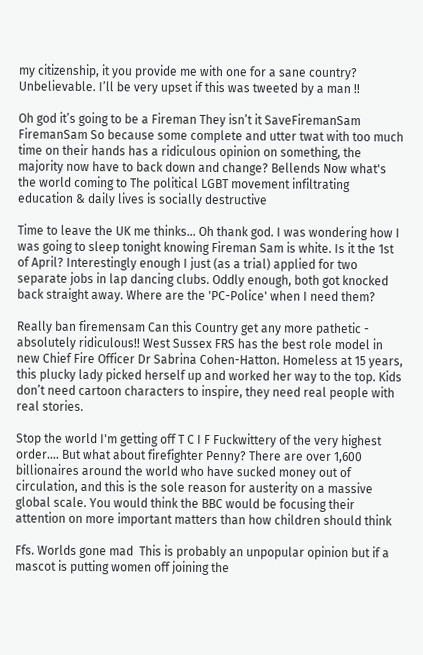my citizenship, it you provide me with one for a sane country? Unbelievable. I’ll be very upset if this was tweeted by a man !!

Oh god it’s going to be a Fireman They isn’t it SaveFiremanSam FiremanSam So because some complete and utter twat with too much time on their hands has a ridiculous opinion on something, the majority now have to back down and change? Bellends Now what's the world coming to The political LGBT movement infiltrating education & daily lives is socially destructive

Time to leave the UK me thinks... Oh thank god. I was wondering how I was going to sleep tonight knowing Fireman Sam is white. Is it the 1st of April? Interestingly enough I just (as a trial) applied for two separate jobs in lap dancing clubs. Oddly enough, both got knocked back straight away. Where are the 'PC-Police' when I need them?

Really ban firemensam Can this Country get any more pathetic - absolutely ridiculous!! West Sussex FRS has the best role model in new Chief Fire Officer Dr Sabrina Cohen-Hatton. Homeless at 15 years, this plucky lady picked herself up and worked her way to the top. Kids don’t need cartoon characters to inspire, they need real people with real stories.

Stop the world I'm getting off T C I F Fuckwittery of the very highest order.... But what about firefighter Penny? There are over 1,600 billionaires around the world who have sucked money out of circulation, and this is the sole reason for austerity on a massive global scale. You would think the BBC would be focusing their attention on more important matters than how children should think

Ffs. Worlds gone mad  This is probably an unpopular opinion but if a mascot is putting women off joining the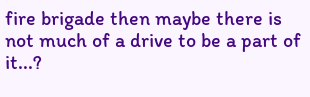fire brigade then maybe there is not much of a drive to be a part of it...?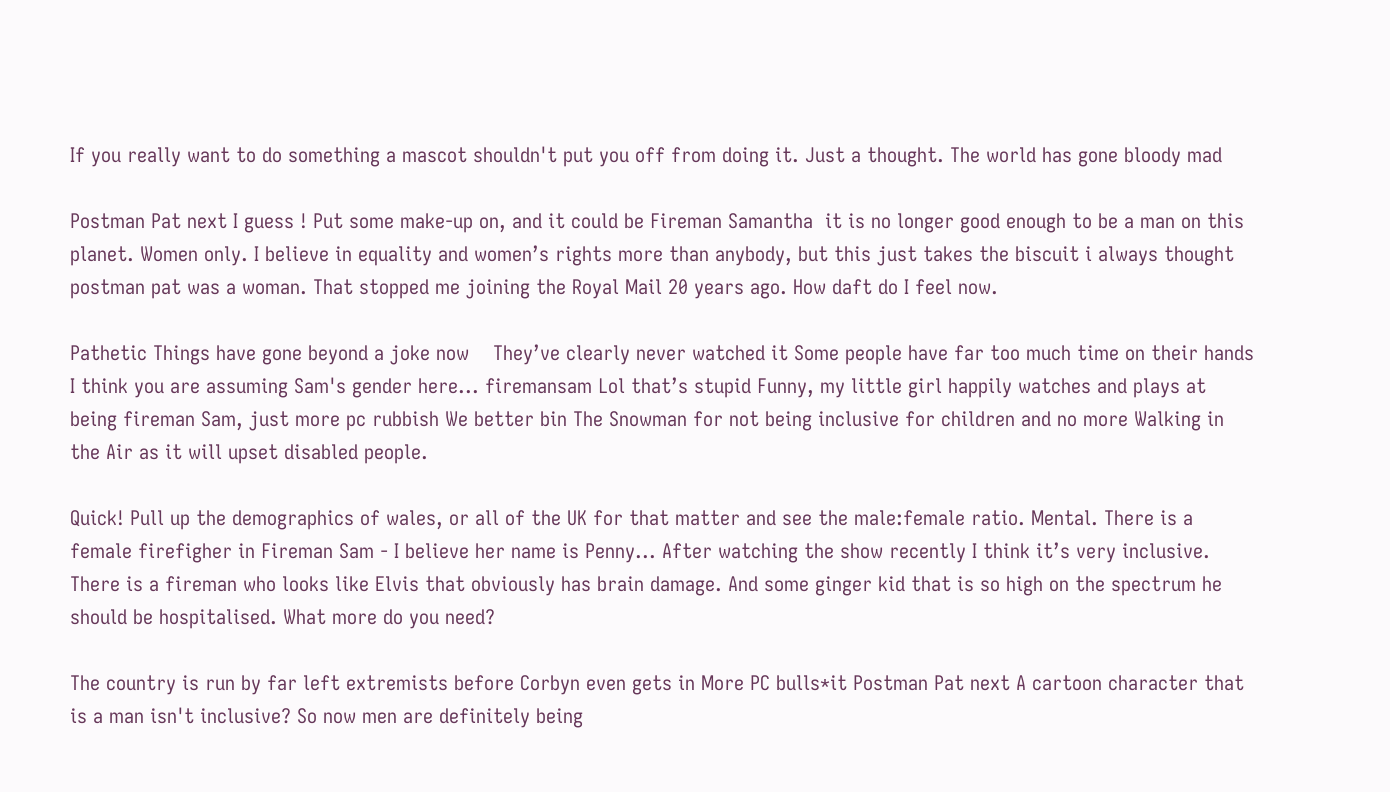If you really want to do something a mascot shouldn't put you off from doing it. Just a thought. The world has gone bloody mad

Postman Pat next I guess ! Put some make-up on, and it could be Fireman Samantha  it is no longer good enough to be a man on this planet. Women only. I believe in equality and women’s rights more than anybody, but this just takes the biscuit i always thought postman pat was a woman. That stopped me joining the Royal Mail 20 years ago. How daft do I feel now.

Pathetic Things have gone beyond a joke now    They’ve clearly never watched it Some people have far too much time on their hands I think you are assuming Sam's gender here... firemansam Lol that’s stupid Funny, my little girl happily watches and plays at being fireman Sam, just more pc rubbish We better bin The Snowman for not being inclusive for children and no more Walking in the Air as it will upset disabled people.

Quick! Pull up the demographics of wales, or all of the UK for that matter and see the male:female ratio. Mental. There is a female firefigher in Fireman Sam - I believe her name is Penny... After watching the show recently I think it’s very inclusive. There is a fireman who looks like Elvis that obviously has brain damage. And some ginger kid that is so high on the spectrum he should be hospitalised. What more do you need?

The country is run by far left extremists before Corbyn even gets in More PC bulls*it Postman Pat next A cartoon character that is a man isn't inclusive? So now men are definitely being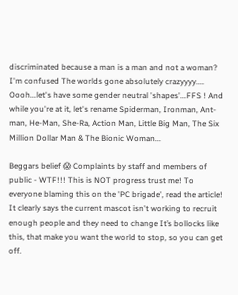discriminated because a man is a man and not a woman? I'm confused The worlds gone absolutely crazyyyy.... Oooh...let's have some gender neutral 'shapes'...FFS ! And while you're at it, let's rename Spiderman, Ironman, Ant-man, He-Man, She-Ra, Action Man, Little Big Man, The Six Million Dollar Man & The Bionic Woman...

Beggars belief 😱 Complaints by staff and members of public - WTF!!! This is NOT progress trust me! To everyone blaming this on the 'PC brigade', read the article! It clearly says the current mascot isn't working to recruit enough people and they need to change It’s bollocks like this, that make you want the world to stop, so you can get off.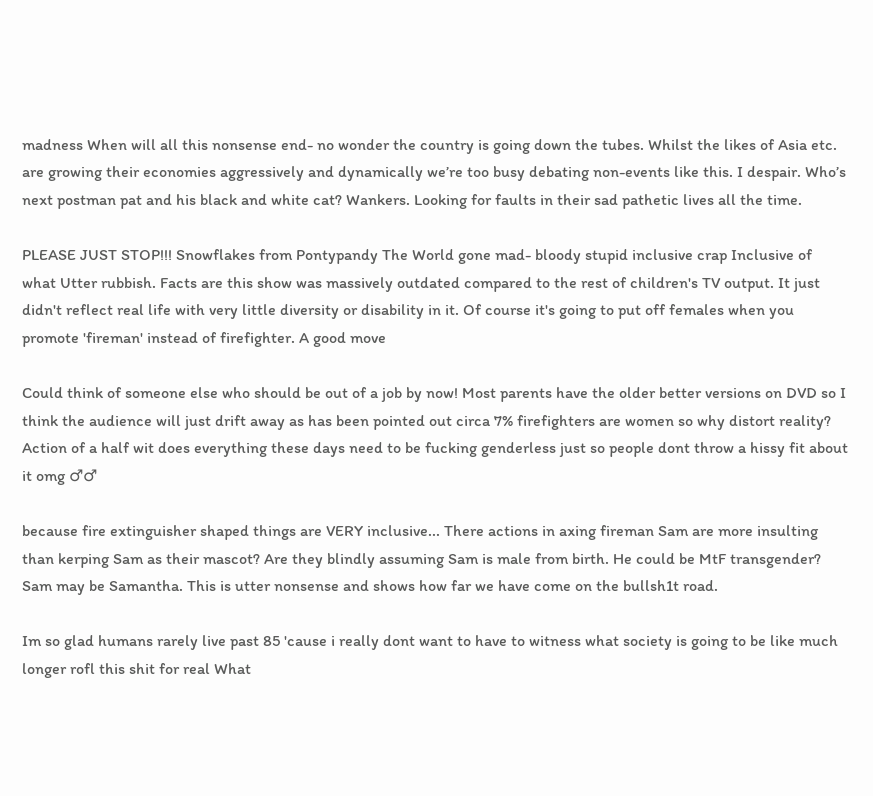madness When will all this nonsense end- no wonder the country is going down the tubes. Whilst the likes of Asia etc. are growing their economies aggressively and dynamically we’re too busy debating non-events like this. I despair. Who’s next postman pat and his black and white cat? Wankers. Looking for faults in their sad pathetic lives all the time.

PLEASE JUST STOP!!! Snowflakes from Pontypandy The World gone mad- bloody stupid inclusive crap Inclusive of what Utter rubbish. Facts are this show was massively outdated compared to the rest of children's TV output. It just didn't reflect real life with very little diversity or disability in it. Of course it's going to put off females when you promote 'fireman' instead of firefighter. A good move

Could think of someone else who should be out of a job by now! Most parents have the older better versions on DVD so I think the audience will just drift away as has been pointed out circa 7% firefighters are women so why distort reality? Action of a half wit does everything these days need to be fucking genderless just so people dont throw a hissy fit about it omg ♂♂

because fire extinguisher shaped things are VERY inclusive... There actions in axing fireman Sam are more insulting than kerping Sam as their mascot? Are they blindly assuming Sam is male from birth. He could be MtF transgender? Sam may be Samantha. This is utter nonsense and shows how far we have come on the bullsh1t road.

Im so glad humans rarely live past 85 'cause i really dont want to have to witness what society is going to be like much longer rofl this shit for real What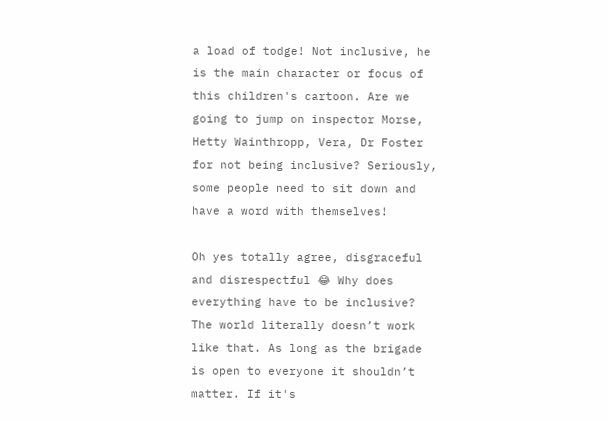a load of todge! Not inclusive, he is the main character or focus of this children's cartoon. Are we going to jump on inspector Morse, Hetty Wainthropp, Vera, Dr Foster for not being inclusive? Seriously, some people need to sit down and have a word with themselves!

Oh yes totally agree, disgraceful and disrespectful 😂 Why does everything have to be inclusive? The world literally doesn’t work like that. As long as the brigade is open to everyone it shouldn’t matter. If it's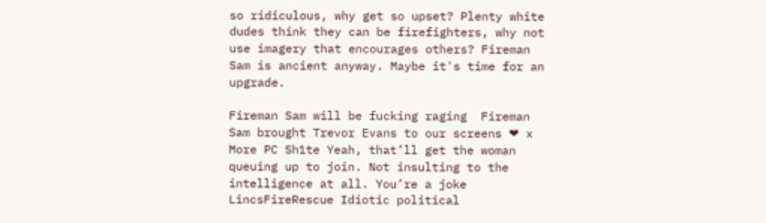so ridiculous, why get so upset? Plenty white dudes think they can be firefighters, why not use imagery that encourages others? Fireman Sam is ancient anyway. Maybe it's time for an upgrade.

Fireman Sam will be fucking raging  Fireman Sam brought Trevor Evans to our screens ❤ x More PC Sh1te Yeah, that’ll get the woman queuing up to join. Not insulting to the intelligence at all. You’re a joke LincsFireRescue Idiotic political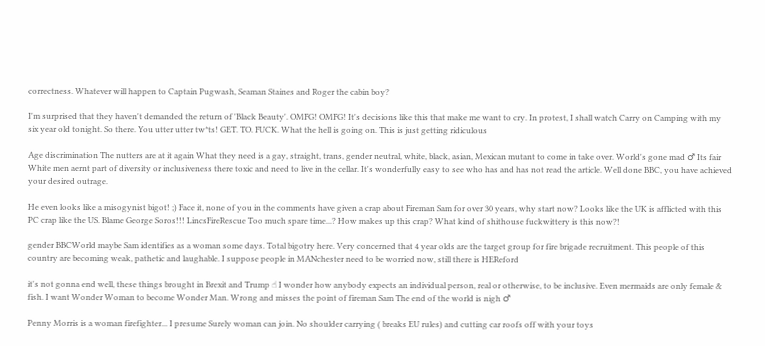correctness. Whatever will happen to Captain Pugwash, Seaman Staines and Roger the cabin boy?

I'm surprised that they haven't demanded the return of 'Black Beauty'. OMFG! OMFG! It's decisions like this that make me want to cry. In protest, I shall watch Carry on Camping with my six year old tonight. So there. You utter utter tw*ts! GET. TO. FUCK. What the hell is going on. This is just getting ridiculous

Age discrimination The nutters are at it again What they need is a gay, straight, trans, gender neutral, white, black, asian, Mexican mutant to come in take over. World's gone mad ♂ Its fair White men aernt part of diversity or inclusiveness there toxic and need to live in the cellar. It's wonderfully easy to see who has and has not read the article. Well done BBC, you have achieved your desired outrage.

He even looks like a misogynist bigot! ;) Face it, none of you in the comments have given a crap about Fireman Sam for over 30 years, why start now? Looks like the UK is afflicted with this PC crap like the US. Blame George Soros!!! LincsFireRescue Too much spare time...? How makes up this crap? What kind of shithouse fuckwittery is this now?!

gender BBCWorld maybe Sam identifies as a woman some days. Total bigotry here. Very concerned that 4 year olds are the target group for fire brigade recruitment. This people of this country are becoming weak, pathetic and laughable. I suppose people in MANchester need to be worried now, still there is HEReford

it's not gonna end well, these things brought in Brexit and Trump ☝ I wonder how anybody expects an individual person, real or otherwise, to be inclusive. Even mermaids are only female & fish. I want Wonder Woman to become Wonder Man. Wrong and misses the point of fireman Sam The end of the world is nigh ♂

Penny Morris is a woman firefighter... I presume Surely woman can join. No shoulder carrying ( breaks EU rules) and cutting car roofs off with your toys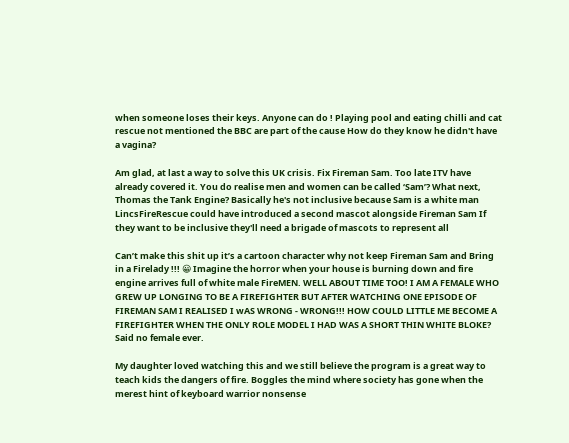when someone loses their keys. Anyone can do ! Playing pool and eating chilli and cat rescue not mentioned the BBC are part of the cause How do they know he didn't have a vagina?

Am glad, at last a way to solve this UK crisis. Fix Fireman Sam. Too late ITV have already covered it. You do realise men and women can be called ‘Sam’? What next, Thomas the Tank Engine? Basically he's not inclusive because Sam is a white man LincsFireRescue could have introduced a second mascot alongside Fireman Sam If they want to be inclusive they'll need a brigade of mascots to represent all

Can’t make this shit up it’s a cartoon character why not keep Fireman Sam and Bring in a Firelady !!! 😀 Imagine the horror when your house is burning down and fire engine arrives full of white male FireMEN. WELL ABOUT TIME TOO! I AM A FEMALE WHO GREW UP LONGING TO BE A FIREFIGHTER BUT AFTER WATCHING ONE EPISODE OF FIREMAN SAM I REALISED I wAS WRONG - WRONG!!! HOW COULD LITTLE ME BECOME A FIREFIGHTER WHEN THE ONLY ROLE MODEL I HAD WAS A SHORT THIN WHITE BLOKE? Said no female ever.

My daughter loved watching this and we still believe the program is a great way to teach kids the dangers of fire. Boggles the mind where society has gone when the merest hint of keyboard warrior nonsense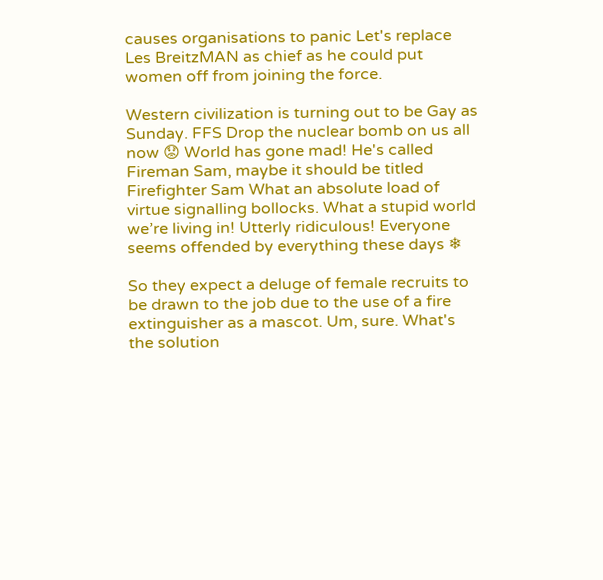causes organisations to panic Let's replace Les BreitzMAN as chief as he could put women off from joining the force.

Western civilization is turning out to be Gay as Sunday. FFS Drop the nuclear bomb on us all now 😟 World has gone mad! He's called Fireman Sam, maybe it should be titled Firefighter Sam What an absolute load of virtue signalling bollocks. What a stupid world we’re living in! Utterly ridiculous! Everyone seems offended by everything these days ❄

So they expect a deluge of female recruits to be drawn to the job due to the use of a fire extinguisher as a mascot. Um, sure. What's the solution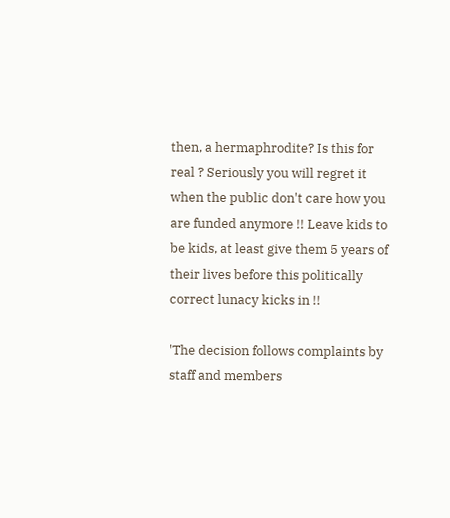then, a hermaphrodite? Is this for real ? Seriously you will regret it when the public don't care how you are funded anymore !! Leave kids to be kids, at least give them 5 years of their lives before this politically correct lunacy kicks in !!

'The decision follows complaints by staff and members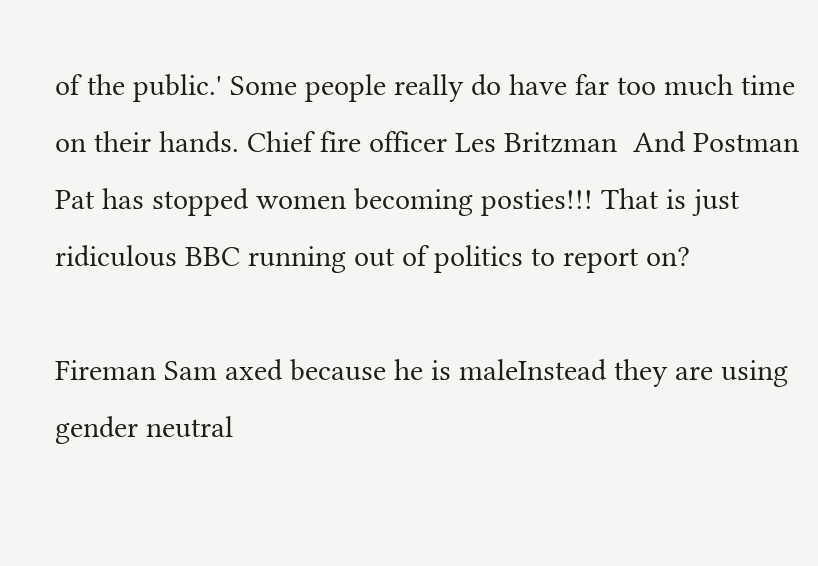of the public.' Some people really do have far too much time on their hands. Chief fire officer Les Britzman  And Postman Pat has stopped women becoming posties!!! That is just ridiculous BBC running out of politics to report on?

Fireman Sam axed because he is maleInstead they are using gender neutral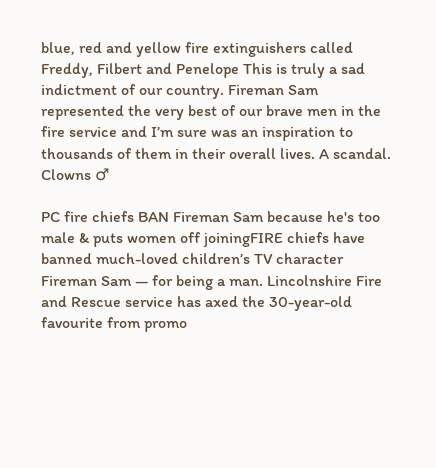blue, red and yellow fire extinguishers called Freddy, Filbert and Penelope This is truly a sad indictment of our country. Fireman Sam represented the very best of our brave men in the fire service and I’m sure was an inspiration to thousands of them in their overall lives. A scandal. Clowns ♂

PC fire chiefs BAN Fireman Sam because he's too male & puts women off joiningFIRE chiefs have banned much-loved children’s TV character Fireman Sam — for being a man. Lincolnshire Fire and Rescue service has axed the 30-year-old favourite from promo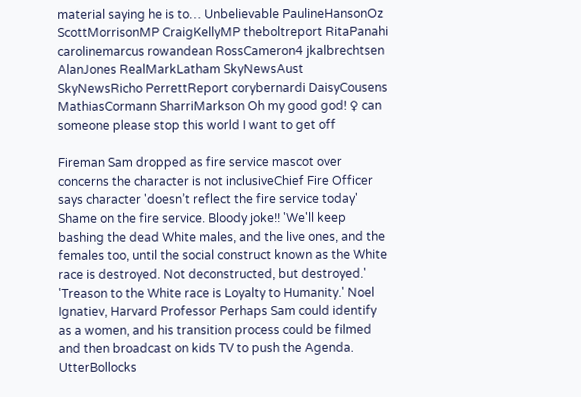material saying he is to… Unbelievable PaulineHansonOz ScottMorrisonMP CraigKellyMP theboltreport RitaPanahi carolinemarcus rowandean RossCameron4 jkalbrechtsen AlanJones RealMarkLatham SkyNewsAust SkyNewsRicho PerrettReport corybernardi DaisyCousens MathiasCormann SharriMarkson Oh my good god! ♀ can someone please stop this world I want to get off

Fireman Sam dropped as fire service mascot over concerns the character is not inclusiveChief Fire Officer says character 'doesn’t reflect the fire service today' Shame on the fire service. Bloody joke!! 'We'll keep bashing the dead White males, and the live ones, and the females too, until the social construct known as the White race is destroyed. Not deconstructed, but destroyed.' 'Treason to the White race is Loyalty to Humanity.' Noel Ignatiev, Harvard Professor Perhaps Sam could identify as a women, and his transition process could be filmed and then broadcast on kids TV to push the Agenda. UtterBollocks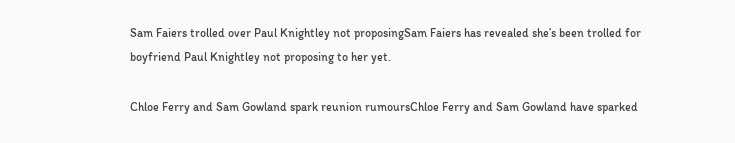Sam Faiers trolled over Paul Knightley not proposingSam Faiers has revealed she’s been trolled for boyfriend Paul Knightley not proposing to her yet.

Chloe Ferry and Sam Gowland spark reunion rumoursChloe Ferry and Sam Gowland have sparked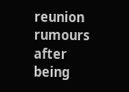reunion rumours after being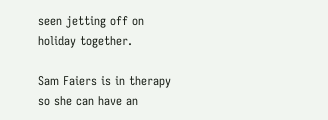seen jetting off on holiday together.

Sam Faiers is in therapy so she can have an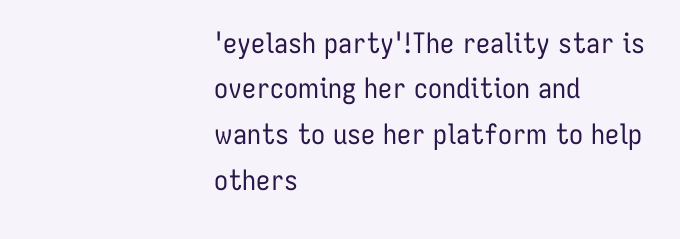'eyelash party'!The reality star is overcoming her condition and wants to use her platform to help others